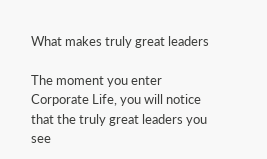What makes truly great leaders

The moment you enter Corporate Life, you will notice that the truly great leaders you see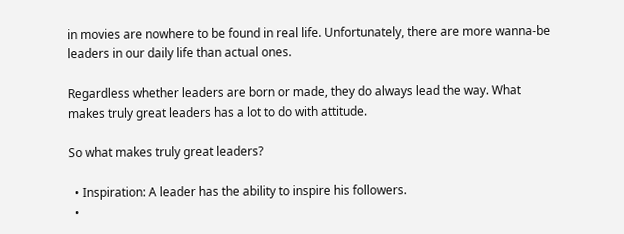in movies are nowhere to be found in real life. Unfortunately, there are more wanna-be leaders in our daily life than actual ones.

Regardless whether leaders are born or made, they do always lead the way. What makes truly great leaders has a lot to do with attitude.

So what makes truly great leaders?

  • Inspiration: A leader has the ability to inspire his followers.
  •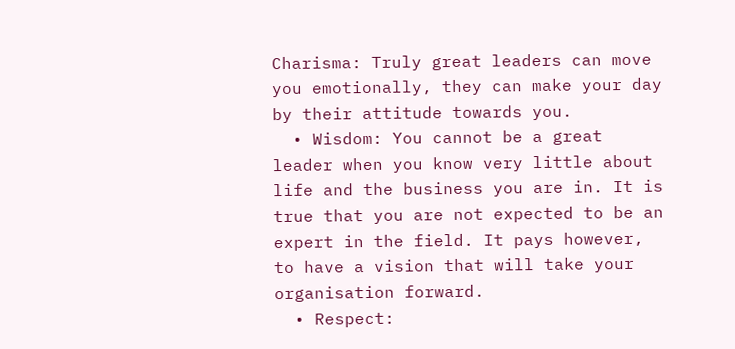Charisma: Truly great leaders can move you emotionally, they can make your day by their attitude towards you.
  • Wisdom: You cannot be a great leader when you know very little about life and the business you are in. It is true that you are not expected to be an expert in the field. It pays however, to have a vision that will take your organisation forward.
  • Respect: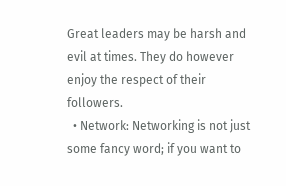Great leaders may be harsh and evil at times. They do however enjoy the respect of their followers.
  • Network: Networking is not just some fancy word; if you want to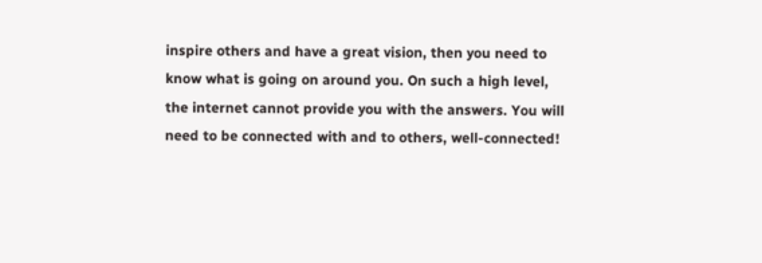inspire others and have a great vision, then you need to know what is going on around you. On such a high level, the internet cannot provide you with the answers. You will need to be connected with and to others, well-connected!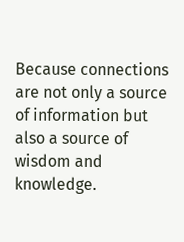Because connections are not only a source of information but also a source of wisdom and knowledge.